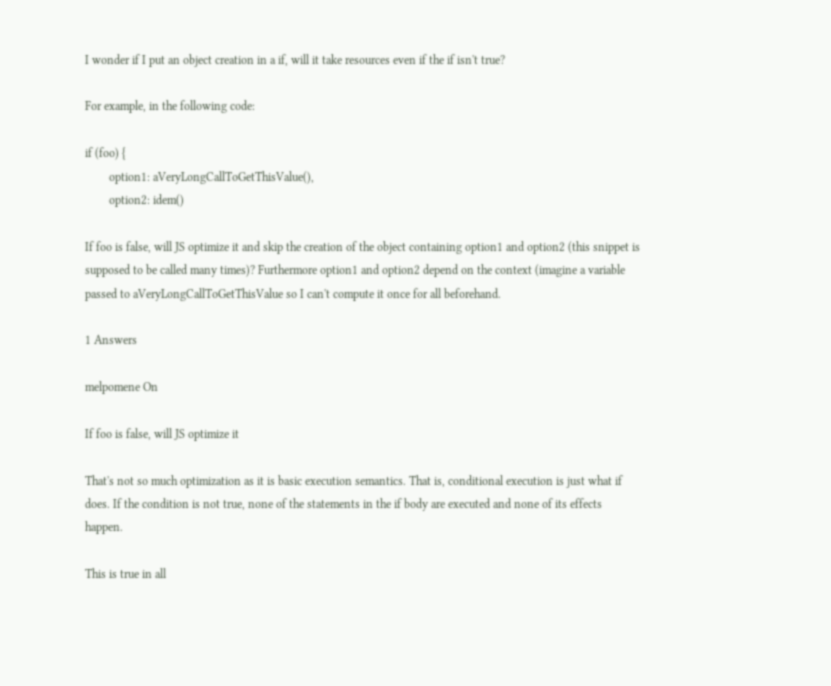I wonder if I put an object creation in a if, will it take resources even if the if isn't true?

For example, in the following code:

if (foo) {
        option1: aVeryLongCallToGetThisValue(),
        option2: idem()

If foo is false, will JS optimize it and skip the creation of the object containing option1 and option2 (this snippet is supposed to be called many times)? Furthermore option1 and option2 depend on the context (imagine a variable passed to aVeryLongCallToGetThisValue so I can't compute it once for all beforehand.

1 Answers

melpomene On

If foo is false, will JS optimize it

That's not so much optimization as it is basic execution semantics. That is, conditional execution is just what if does. If the condition is not true, none of the statements in the if body are executed and none of its effects happen.

This is true in all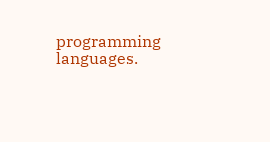programming languages.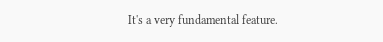It's a very fundamental feature.